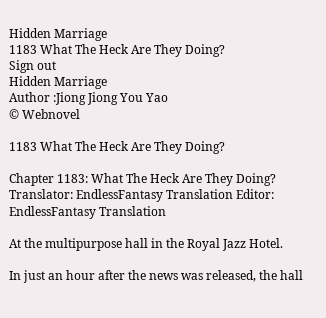Hidden Marriage
1183 What The Heck Are They Doing?
Sign out
Hidden Marriage
Author :Jiong Jiong You Yao
© Webnovel

1183 What The Heck Are They Doing?

Chapter 1183: What The Heck Are They Doing?
Translator: EndlessFantasy Translation Editor: EndlessFantasy Translation

At the multipurpose hall in the Royal Jazz Hotel.

In just an hour after the news was released, the hall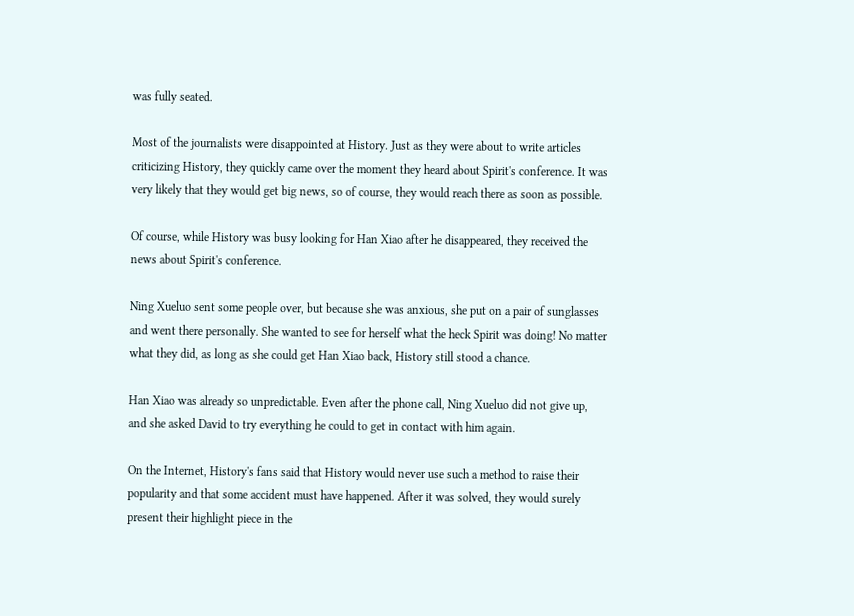was fully seated.

Most of the journalists were disappointed at History. Just as they were about to write articles criticizing History, they quickly came over the moment they heard about Spirit's conference. It was very likely that they would get big news, so of course, they would reach there as soon as possible.

Of course, while History was busy looking for Han Xiao after he disappeared, they received the news about Spirit's conference.

Ning Xueluo sent some people over, but because she was anxious, she put on a pair of sunglasses and went there personally. She wanted to see for herself what the heck Spirit was doing! No matter what they did, as long as she could get Han Xiao back, History still stood a chance.

Han Xiao was already so unpredictable. Even after the phone call, Ning Xueluo did not give up, and she asked David to try everything he could to get in contact with him again.

On the Internet, History's fans said that History would never use such a method to raise their popularity and that some accident must have happened. After it was solved, they would surely present their highlight piece in the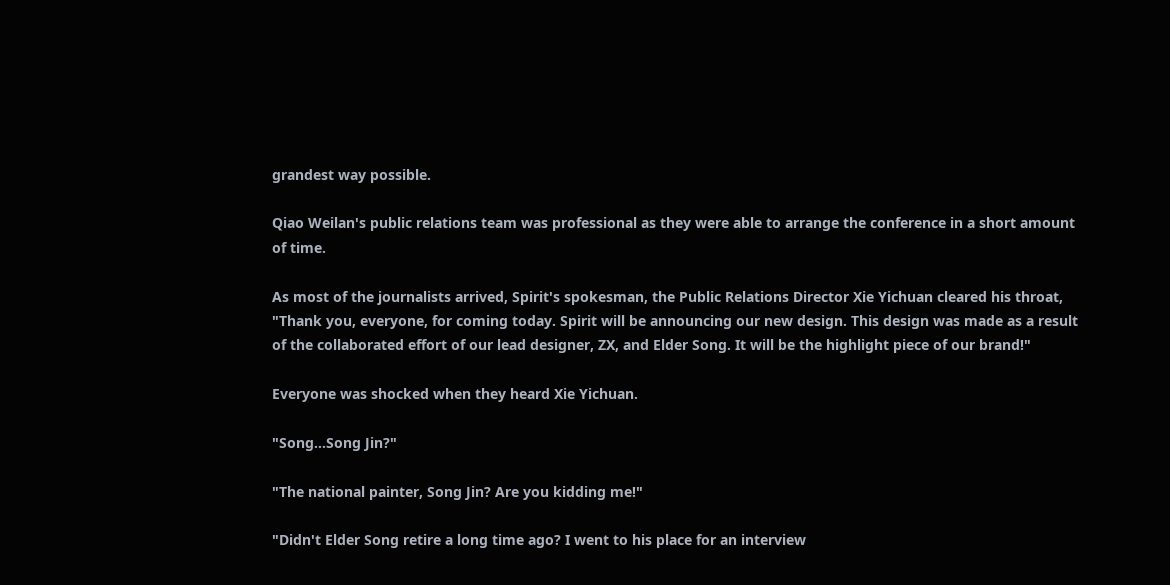grandest way possible.

Qiao Weilan's public relations team was professional as they were able to arrange the conference in a short amount of time.

As most of the journalists arrived, Spirit's spokesman, the Public Relations Director Xie Yichuan cleared his throat, "Thank you, everyone, for coming today. Spirit will be announcing our new design. This design was made as a result of the collaborated effort of our lead designer, ZX, and Elder Song. It will be the highlight piece of our brand!"

Everyone was shocked when they heard Xie Yichuan.

"Song...Song Jin?"

"The national painter, Song Jin? Are you kidding me!"

"Didn't Elder Song retire a long time ago? I went to his place for an interview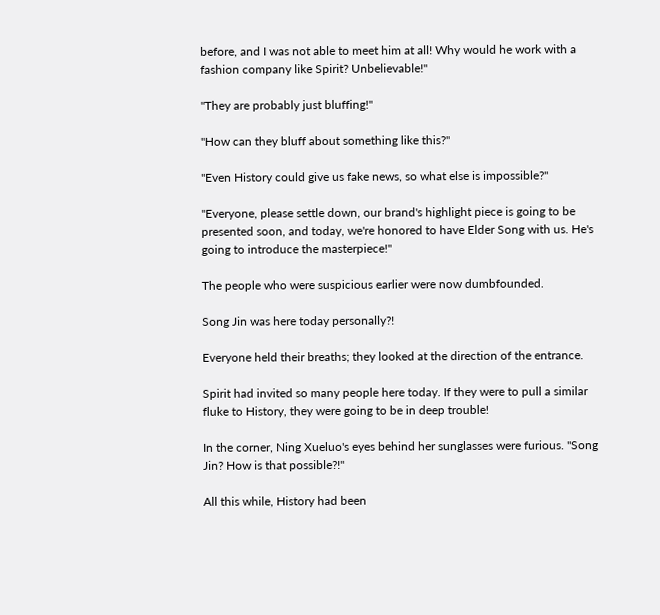before, and I was not able to meet him at all! Why would he work with a fashion company like Spirit? Unbelievable!"

"They are probably just bluffing!"

"How can they bluff about something like this?"

"Even History could give us fake news, so what else is impossible?"

"Everyone, please settle down, our brand's highlight piece is going to be presented soon, and today, we're honored to have Elder Song with us. He's going to introduce the masterpiece!"

The people who were suspicious earlier were now dumbfounded.

Song Jin was here today personally?!

Everyone held their breaths; they looked at the direction of the entrance.

Spirit had invited so many people here today. If they were to pull a similar fluke to History, they were going to be in deep trouble!

In the corner, Ning Xueluo's eyes behind her sunglasses were furious. "Song Jin? How is that possible?!"

All this while, History had been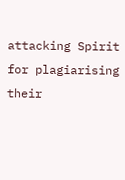attacking Spirit for plagiarising their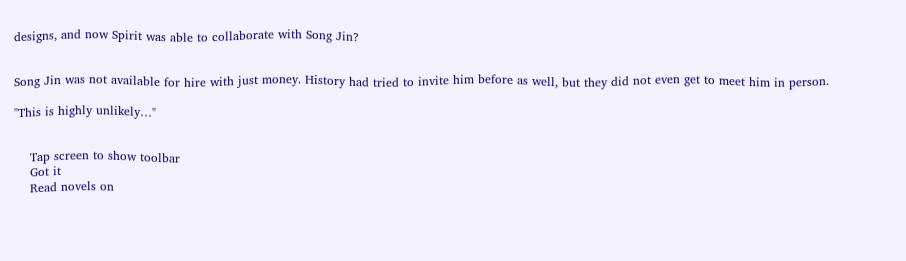designs, and now Spirit was able to collaborate with Song Jin?


Song Jin was not available for hire with just money. History had tried to invite him before as well, but they did not even get to meet him in person.

"This is highly unlikely…"


    Tap screen to show toolbar
    Got it
    Read novels on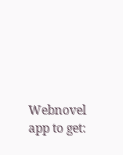Webnovel app to get: